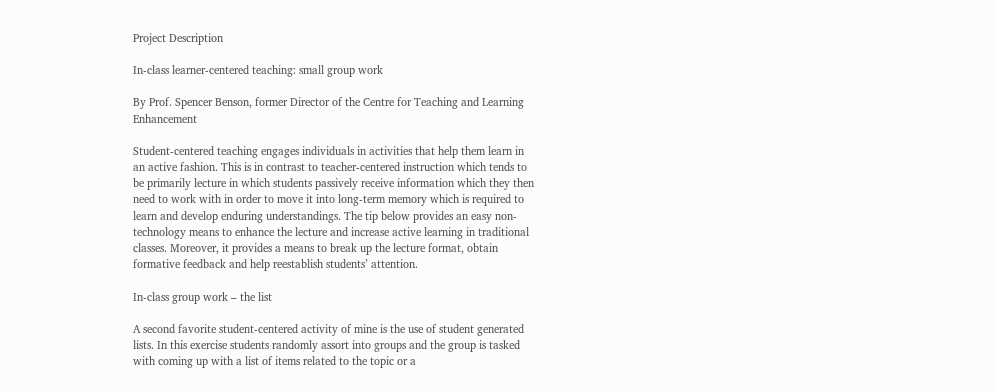Project Description

In-class learner-centered teaching: small group work

By Prof. Spencer Benson, former Director of the Centre for Teaching and Learning Enhancement

Student-centered teaching engages individuals in activities that help them learn in an active fashion. This is in contrast to teacher-centered instruction which tends to be primarily lecture in which students passively receive information which they then need to work with in order to move it into long-term memory which is required to learn and develop enduring understandings. The tip below provides an easy non-technology means to enhance the lecture and increase active learning in traditional classes. Moreover, it provides a means to break up the lecture format, obtain formative feedback and help reestablish students’ attention.

In-class group work – the list

A second favorite student-centered activity of mine is the use of student generated lists. In this exercise students randomly assort into groups and the group is tasked with coming up with a list of items related to the topic or a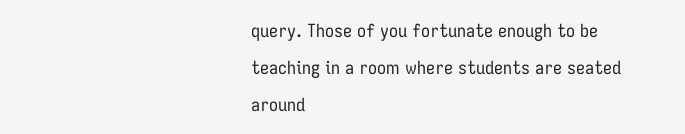query. Those of you fortunate enough to be teaching in a room where students are seated around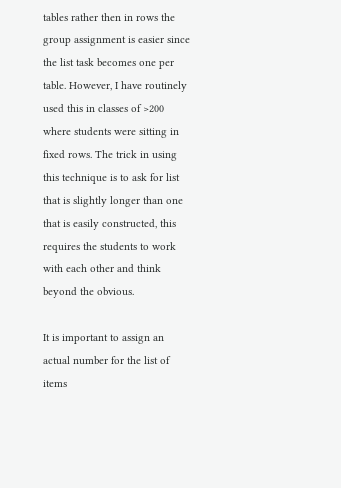tables rather then in rows the group assignment is easier since the list task becomes one per table. However, I have routinely used this in classes of >200 where students were sitting in fixed rows. The trick in using this technique is to ask for list that is slightly longer than one that is easily constructed, this requires the students to work with each other and think beyond the obvious.

It is important to assign an actual number for the list of items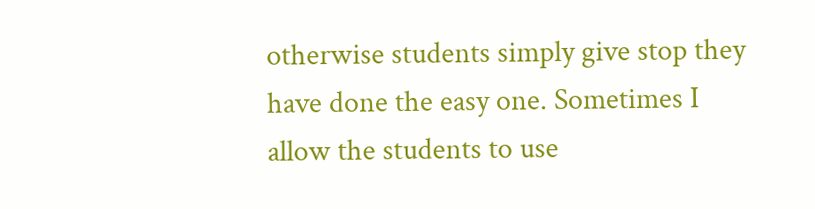otherwise students simply give stop they have done the easy one. Sometimes I allow the students to use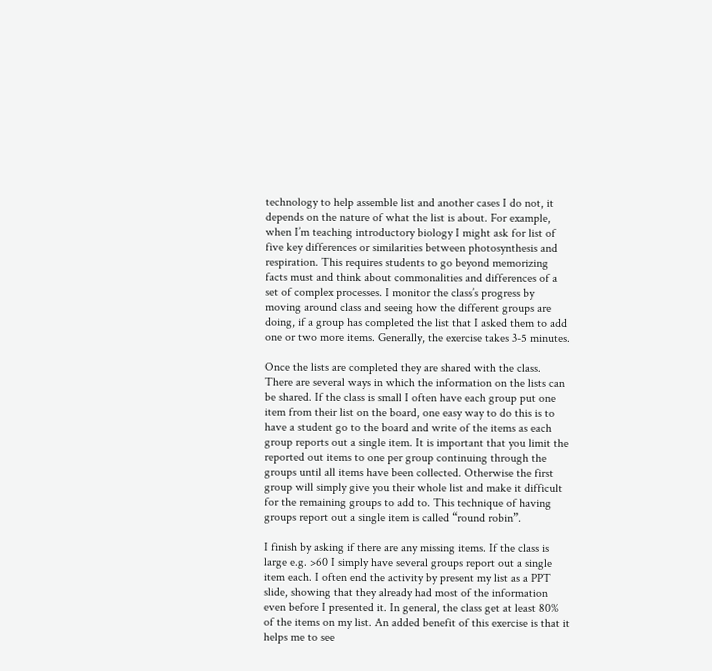technology to help assemble list and another cases I do not, it depends on the nature of what the list is about. For example, when I’m teaching introductory biology I might ask for list of five key differences or similarities between photosynthesis and respiration. This requires students to go beyond memorizing facts must and think about commonalities and differences of a set of complex processes. I monitor the class’s progress by moving around class and seeing how the different groups are doing, if a group has completed the list that I asked them to add one or two more items. Generally, the exercise takes 3-5 minutes.

Once the lists are completed they are shared with the class. There are several ways in which the information on the lists can be shared. If the class is small I often have each group put one item from their list on the board, one easy way to do this is to have a student go to the board and write of the items as each group reports out a single item. It is important that you limit the reported out items to one per group continuing through the groups until all items have been collected. Otherwise the first group will simply give you their whole list and make it difficult for the remaining groups to add to. This technique of having groups report out a single item is called “round robin”.

I finish by asking if there are any missing items. If the class is large e.g. >60 I simply have several groups report out a single item each. I often end the activity by present my list as a PPT slide, showing that they already had most of the information even before I presented it. In general, the class get at least 80% of the items on my list. An added benefit of this exercise is that it helps me to see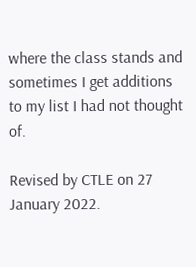where the class stands and sometimes I get additions to my list I had not thought of.

Revised by CTLE on 27 January 2022.